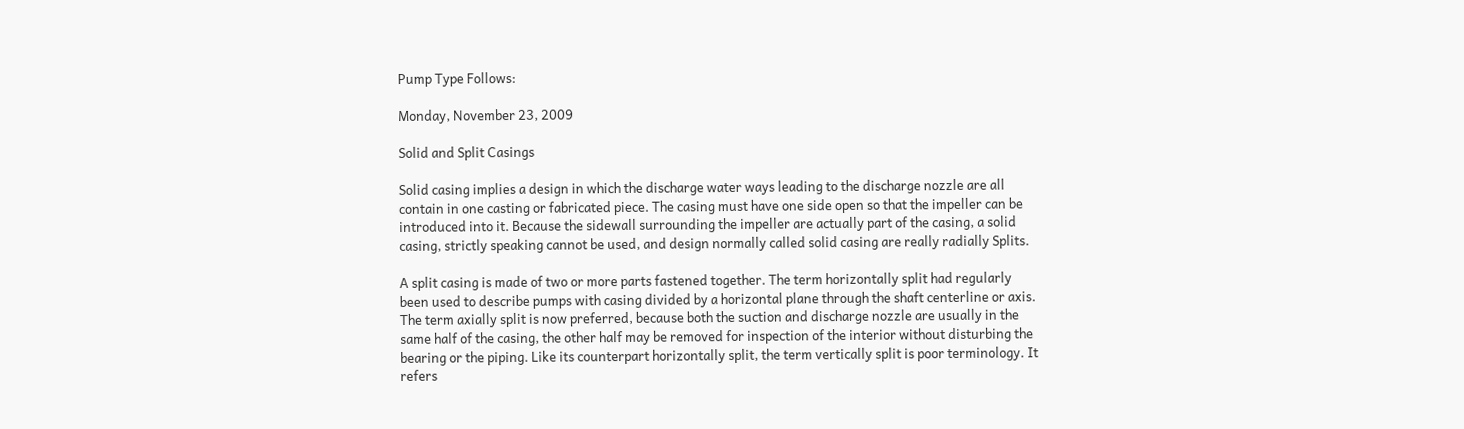Pump Type Follows:

Monday, November 23, 2009

Solid and Split Casings

Solid casing implies a design in which the discharge water ways leading to the discharge nozzle are all contain in one casting or fabricated piece. The casing must have one side open so that the impeller can be introduced into it. Because the sidewall surrounding the impeller are actually part of the casing, a solid casing, strictly speaking cannot be used, and design normally called solid casing are really radially Splits.

A split casing is made of two or more parts fastened together. The term horizontally split had regularly been used to describe pumps with casing divided by a horizontal plane through the shaft centerline or axis. The term axially split is now preferred, because both the suction and discharge nozzle are usually in the same half of the casing, the other half may be removed for inspection of the interior without disturbing the bearing or the piping. Like its counterpart horizontally split, the term vertically split is poor terminology. It refers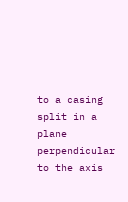to a casing split in a plane perpendicular to the axis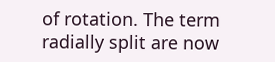of rotation. The term radially split are now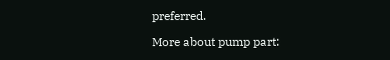preferred.

More about pump part: